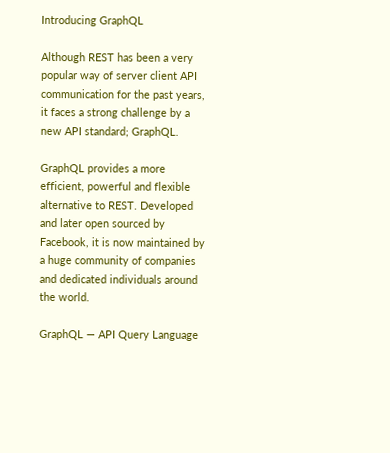Introducing GraphQL

Although REST has been a very popular way of server client API communication for the past years, it faces a strong challenge by a new API standard; GraphQL.

GraphQL provides a more efficient, powerful and flexible alternative to REST. Developed and later open sourced by Facebook, it is now maintained by a huge community of companies and dedicated individuals around the world.

GraphQL — API Query Language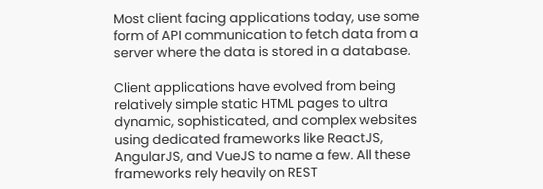Most client facing applications today, use some form of API communication to fetch data from a server where the data is stored in a database.

Client applications have evolved from being relatively simple static HTML pages to ultra dynamic, sophisticated, and complex websites using dedicated frameworks like ReactJS, AngularJS, and VueJS to name a few. All these frameworks rely heavily on REST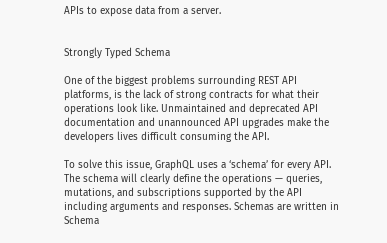APIs to expose data from a server.


Strongly Typed Schema

One of the biggest problems surrounding REST API platforms, is the lack of strong contracts for what their operations look like. Unmaintained and deprecated API documentation and unannounced API upgrades make the developers lives difficult consuming the API.

To solve this issue, GraphQL uses a ‘schema’ for every API. The schema will clearly define the operations — queries, mutations, and subscriptions supported by the API including arguments and responses. Schemas are written in Schema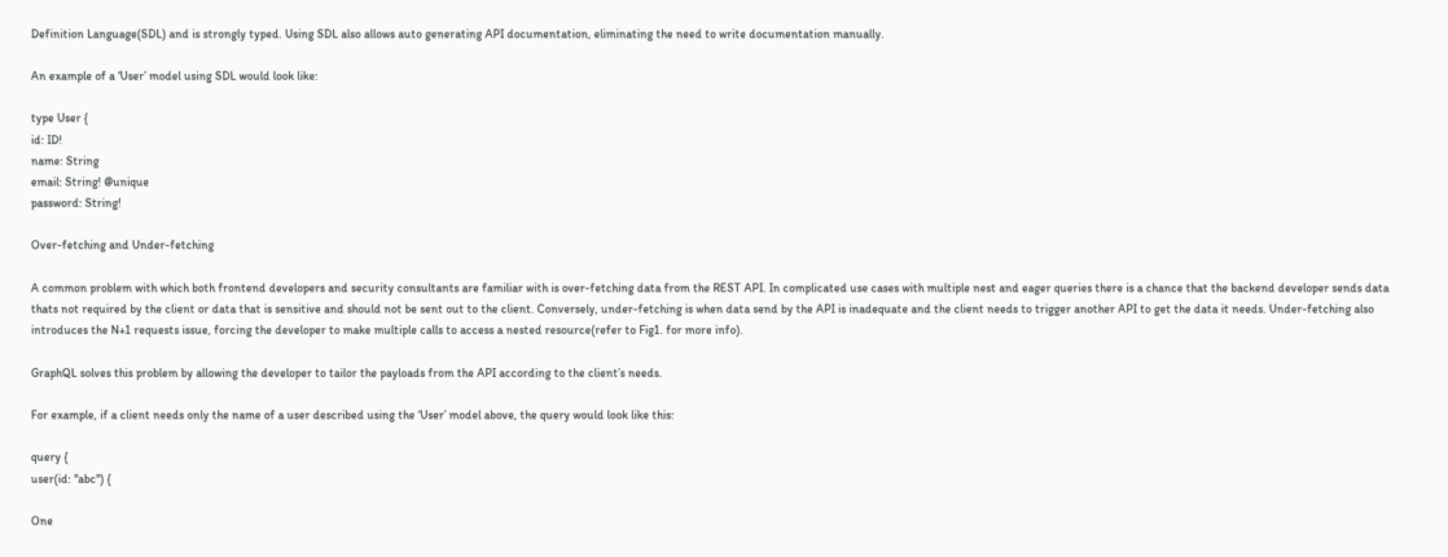Definition Language(SDL) and is strongly typed. Using SDL also allows auto generating API documentation, eliminating the need to write documentation manually.

An example of a ‘User’ model using SDL would look like:

type User {
id: ID!
name: String
email: String! @unique
password: String!

Over-fetching and Under-fetching

A common problem with which both frontend developers and security consultants are familiar with is over-fetching data from the REST API. In complicated use cases with multiple nest and eager queries there is a chance that the backend developer sends data thats not required by the client or data that is sensitive and should not be sent out to the client. Conversely, under-fetching is when data send by the API is inadequate and the client needs to trigger another API to get the data it needs. Under-fetching also introduces the N+1 requests issue, forcing the developer to make multiple calls to access a nested resource(refer to Fig1. for more info).

GraphQL solves this problem by allowing the developer to tailor the payloads from the API according to the client’s needs.

For example, if a client needs only the name of a user described using the ‘User’ model above, the query would look like this:

query {
user(id: "abc") {

One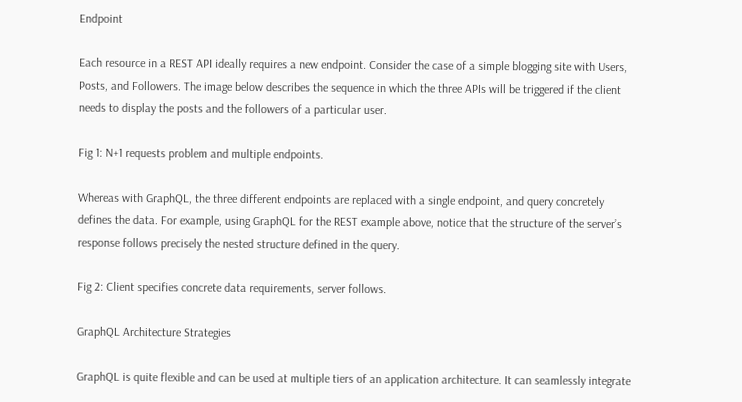Endpoint

Each resource in a REST API ideally requires a new endpoint. Consider the case of a simple blogging site with Users, Posts, and Followers. The image below describes the sequence in which the three APIs will be triggered if the client needs to display the posts and the followers of a particular user.

Fig 1: N+1 requests problem and multiple endpoints.

Whereas with GraphQL, the three different endpoints are replaced with a single endpoint, and query concretely defines the data. For example, using GraphQL for the REST example above, notice that the structure of the server’s response follows precisely the nested structure defined in the query.

Fig 2: Client specifies concrete data requirements, server follows.

GraphQL Architecture Strategies

GraphQL is quite flexible and can be used at multiple tiers of an application architecture. It can seamlessly integrate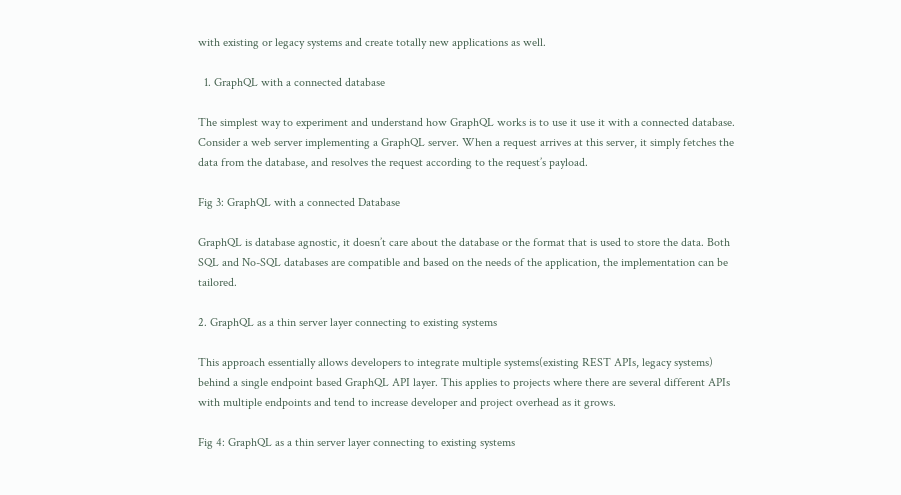with existing or legacy systems and create totally new applications as well.

  1. GraphQL with a connected database

The simplest way to experiment and understand how GraphQL works is to use it use it with a connected database. Consider a web server implementing a GraphQL server. When a request arrives at this server, it simply fetches the data from the database, and resolves the request according to the request’s payload.

Fig 3: GraphQL with a connected Database

GraphQL is database agnostic, it doesn’t care about the database or the format that is used to store the data. Both SQL and No-SQL databases are compatible and based on the needs of the application, the implementation can be tailored.

2. GraphQL as a thin server layer connecting to existing systems

This approach essentially allows developers to integrate multiple systems(existing REST APIs, legacy systems) behind a single endpoint based GraphQL API layer. This applies to projects where there are several different APIs with multiple endpoints and tend to increase developer and project overhead as it grows.

Fig 4: GraphQL as a thin server layer connecting to existing systems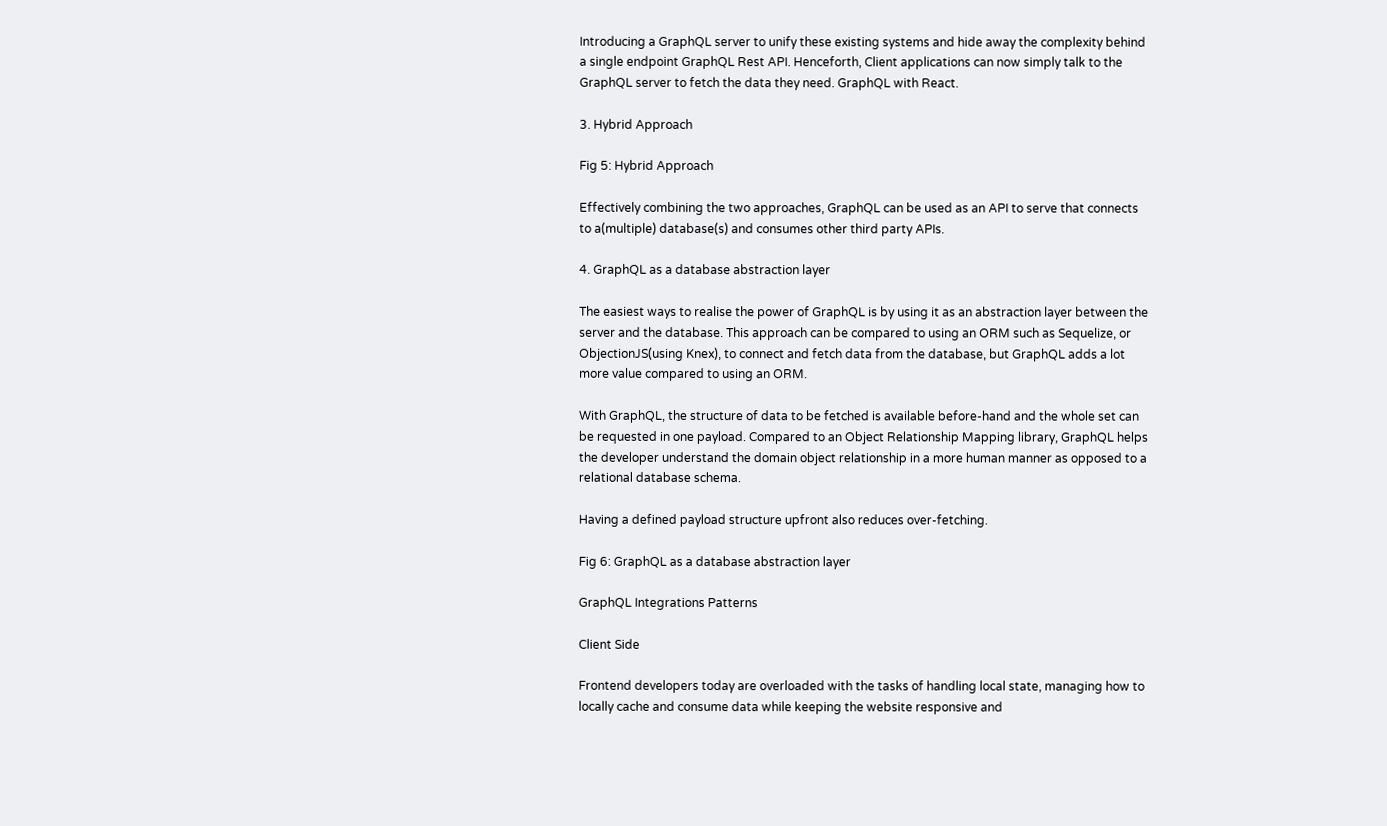Introducing a GraphQL server to unify these existing systems and hide away the complexity behind a single endpoint GraphQL Rest API. Henceforth, Client applications can now simply talk to the GraphQL server to fetch the data they need. GraphQL with React.

3. Hybrid Approach

Fig 5: Hybrid Approach

Effectively combining the two approaches, GraphQL can be used as an API to serve that connects to a(multiple) database(s) and consumes other third party APIs.

4. GraphQL as a database abstraction layer

The easiest ways to realise the power of GraphQL is by using it as an abstraction layer between the server and the database. This approach can be compared to using an ORM such as Sequelize, or ObjectionJS(using Knex), to connect and fetch data from the database, but GraphQL adds a lot more value compared to using an ORM.

With GraphQL, the structure of data to be fetched is available before-hand and the whole set can be requested in one payload. Compared to an Object Relationship Mapping library, GraphQL helps the developer understand the domain object relationship in a more human manner as opposed to a relational database schema.

Having a defined payload structure upfront also reduces over-fetching.

Fig 6: GraphQL as a database abstraction layer

GraphQL Integrations Patterns

Client Side

Frontend developers today are overloaded with the tasks of handling local state, managing how to locally cache and consume data while keeping the website responsive and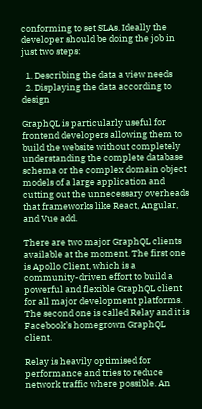conforming to set SLAs. Ideally the developer should be doing the job in just two steps:

  1. Describing the data a view needs
  2. Displaying the data according to design

GraphQL is particularly useful for frontend developers allowing them to build the website without completely understanding the complete database schema or the complex domain object models of a large application and cutting out the unnecessary overheads that frameworks like React, Angular, and Vue add.

There are two major GraphQL clients available at the moment. The first one is Apollo Client, which is a community-driven effort to build a powerful and flexible GraphQL client for all major development platforms. The second one is called Relay and it is Facebook’s homegrown GraphQL client.

Relay is heavily optimised for performance and tries to reduce network traffic where possible. An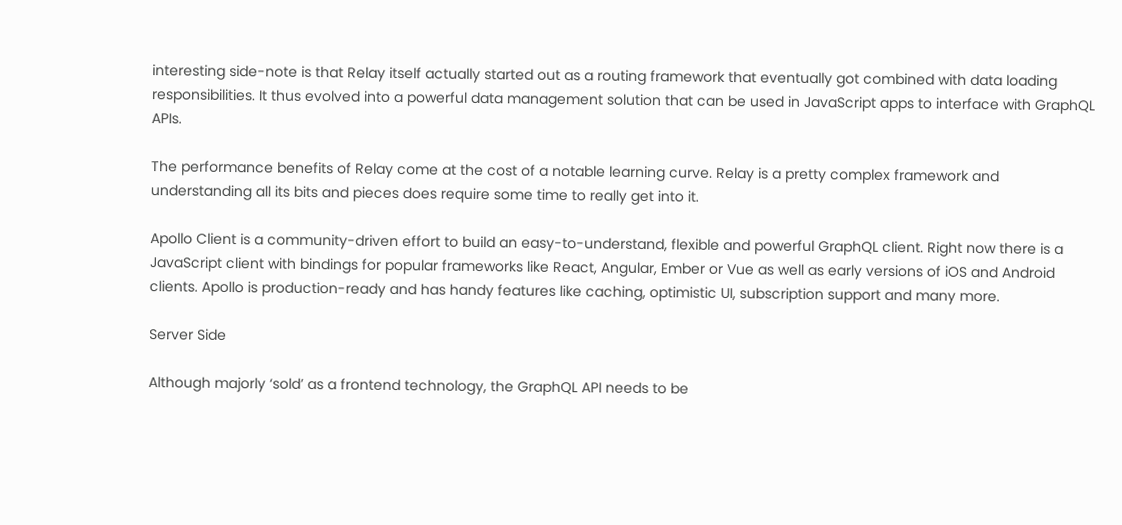interesting side-note is that Relay itself actually started out as a routing framework that eventually got combined with data loading responsibilities. It thus evolved into a powerful data management solution that can be used in JavaScript apps to interface with GraphQL APIs.

The performance benefits of Relay come at the cost of a notable learning curve. Relay is a pretty complex framework and understanding all its bits and pieces does require some time to really get into it.

Apollo Client is a community-driven effort to build an easy-to-understand, flexible and powerful GraphQL client. Right now there is a JavaScript client with bindings for popular frameworks like React, Angular, Ember or Vue as well as early versions of iOS and Android clients. Apollo is production-ready and has handy features like caching, optimistic UI, subscription support and many more.

Server Side

Although majorly ‘sold’ as a frontend technology, the GraphQL API needs to be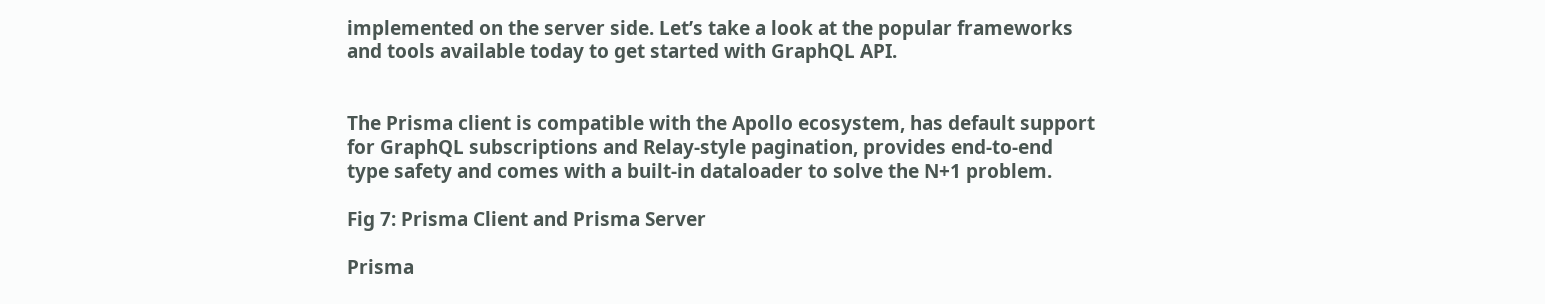implemented on the server side. Let’s take a look at the popular frameworks and tools available today to get started with GraphQL API.


The Prisma client is compatible with the Apollo ecosystem, has default support for GraphQL subscriptions and Relay-style pagination, provides end-to-end type safety and comes with a built-in dataloader to solve the N+1 problem.

Fig 7: Prisma Client and Prisma Server

Prisma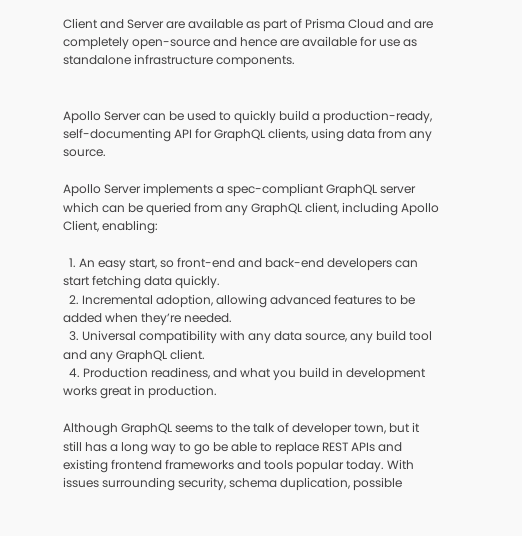Client and Server are available as part of Prisma Cloud and are completely open-source and hence are available for use as standalone infrastructure components.


Apollo Server can be used to quickly build a production-ready, self-documenting API for GraphQL clients, using data from any source.

Apollo Server implements a spec-compliant GraphQL server which can be queried from any GraphQL client, including Apollo Client, enabling:

  1. An easy start, so front-end and back-end developers can start fetching data quickly.
  2. Incremental adoption, allowing advanced features to be added when they’re needed.
  3. Universal compatibility with any data source, any build tool and any GraphQL client.
  4. Production readiness, and what you build in development works great in production.

Although GraphQL seems to the talk of developer town, but it still has a long way to go be able to replace REST APIs and existing frontend frameworks and tools popular today. With issues surrounding security, schema duplication, possible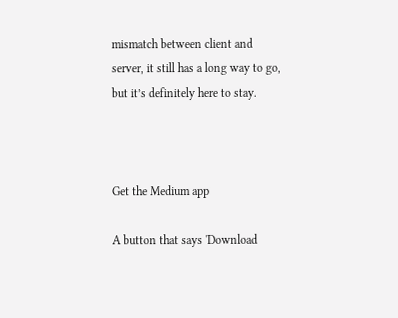mismatch between client and server, it still has a long way to go, but it’s definitely here to stay.



Get the Medium app

A button that says 'Download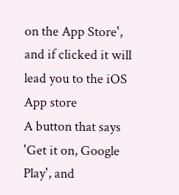on the App Store', and if clicked it will lead you to the iOS App store
A button that says 'Get it on, Google Play', and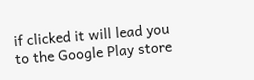if clicked it will lead you to the Google Play store